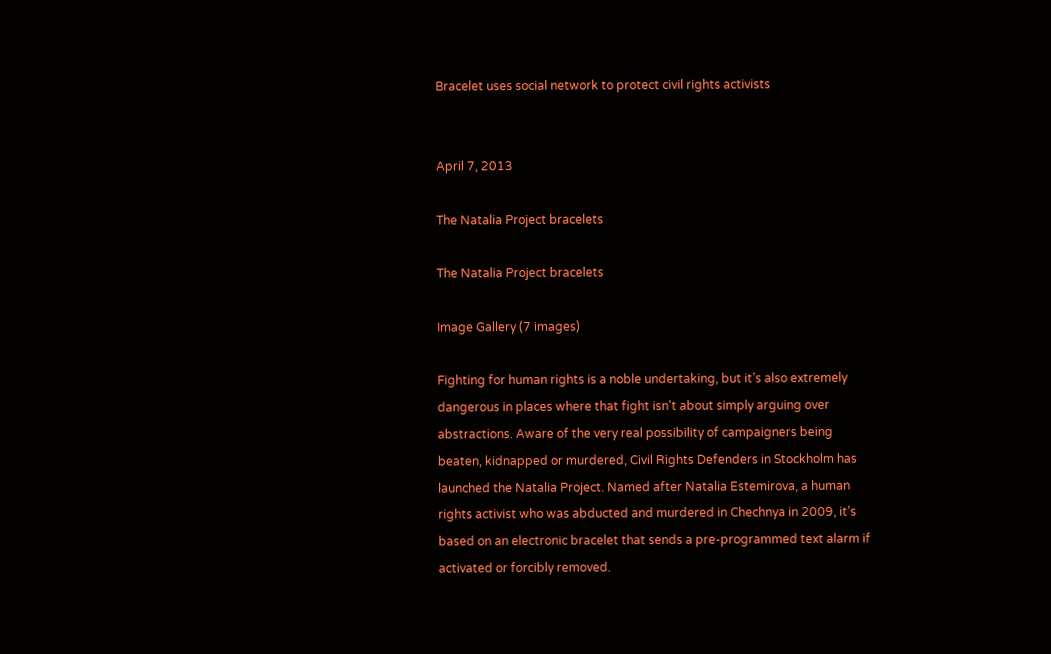Bracelet uses social network to protect civil rights activists


April 7, 2013

The Natalia Project bracelets

The Natalia Project bracelets

Image Gallery (7 images)

Fighting for human rights is a noble undertaking, but it’s also extremely dangerous in places where that fight isn't about simply arguing over abstractions. Aware of the very real possibility of campaigners being beaten, kidnapped or murdered, Civil Rights Defenders in Stockholm has launched the Natalia Project. Named after Natalia Estemirova, a human rights activist who was abducted and murdered in Chechnya in 2009, it’s based on an electronic bracelet that sends a pre-programmed text alarm if activated or forcibly removed.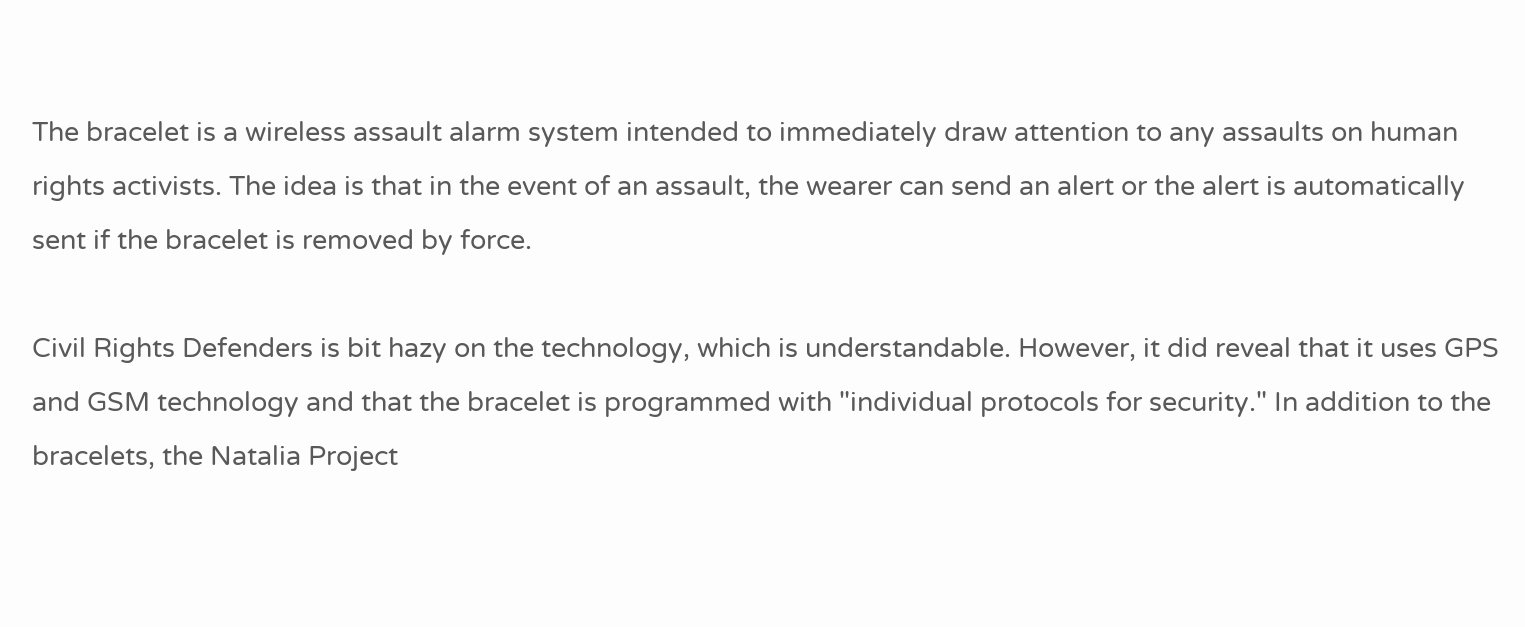The bracelet is a wireless assault alarm system intended to immediately draw attention to any assaults on human rights activists. The idea is that in the event of an assault, the wearer can send an alert or the alert is automatically sent if the bracelet is removed by force.

Civil Rights Defenders is bit hazy on the technology, which is understandable. However, it did reveal that it uses GPS and GSM technology and that the bracelet is programmed with "individual protocols for security." In addition to the bracelets, the Natalia Project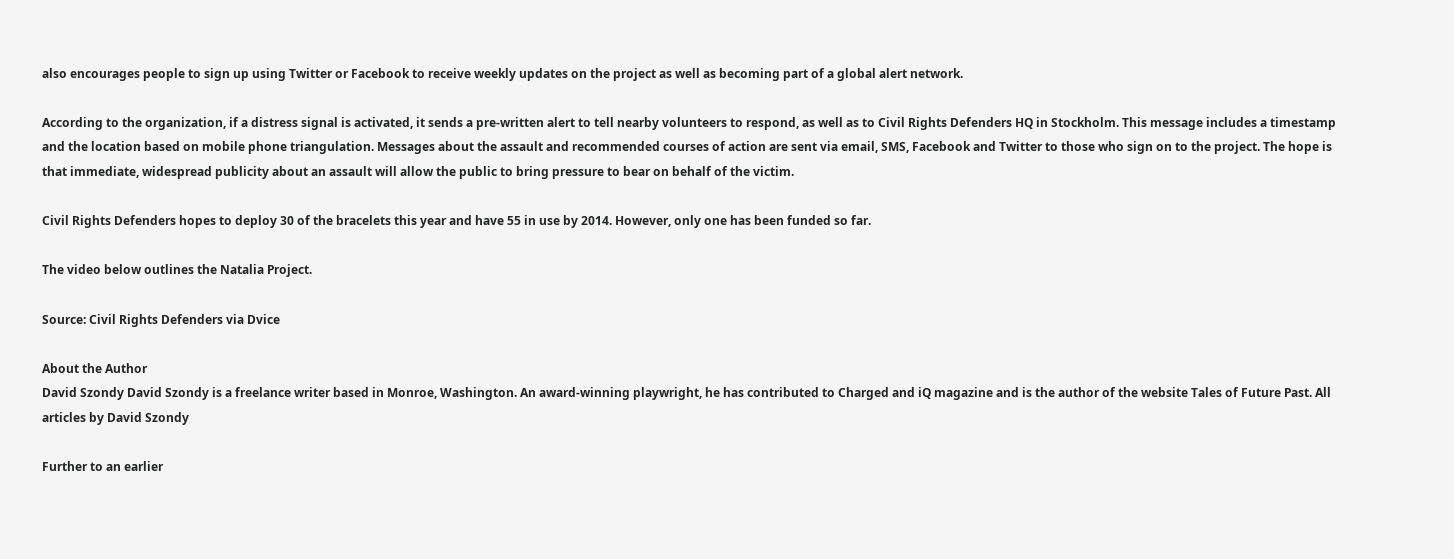also encourages people to sign up using Twitter or Facebook to receive weekly updates on the project as well as becoming part of a global alert network.

According to the organization, if a distress signal is activated, it sends a pre-written alert to tell nearby volunteers to respond, as well as to Civil Rights Defenders HQ in Stockholm. This message includes a timestamp and the location based on mobile phone triangulation. Messages about the assault and recommended courses of action are sent via email, SMS, Facebook and Twitter to those who sign on to the project. The hope is that immediate, widespread publicity about an assault will allow the public to bring pressure to bear on behalf of the victim.

Civil Rights Defenders hopes to deploy 30 of the bracelets this year and have 55 in use by 2014. However, only one has been funded so far.

The video below outlines the Natalia Project.

Source: Civil Rights Defenders via Dvice

About the Author
David Szondy David Szondy is a freelance writer based in Monroe, Washington. An award-winning playwright, he has contributed to Charged and iQ magazine and is the author of the website Tales of Future Past. All articles by David Szondy

Further to an earlier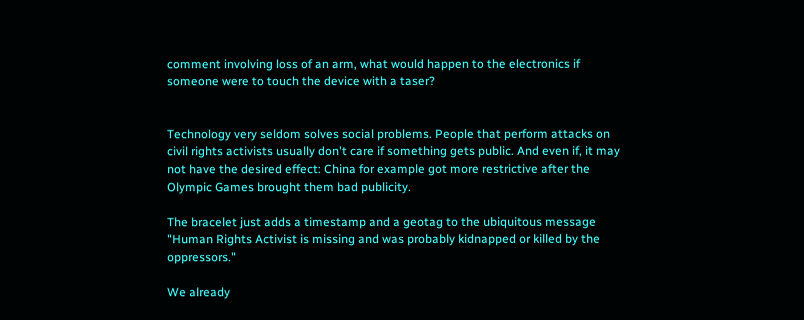comment involving loss of an arm, what would happen to the electronics if someone were to touch the device with a taser?


Technology very seldom solves social problems. People that perform attacks on civil rights activists usually don't care if something gets public. And even if, it may not have the desired effect: China for example got more restrictive after the Olympic Games brought them bad publicity.

The bracelet just adds a timestamp and a geotag to the ubiquitous message "Human Rights Activist is missing and was probably kidnapped or killed by the oppressors."

We already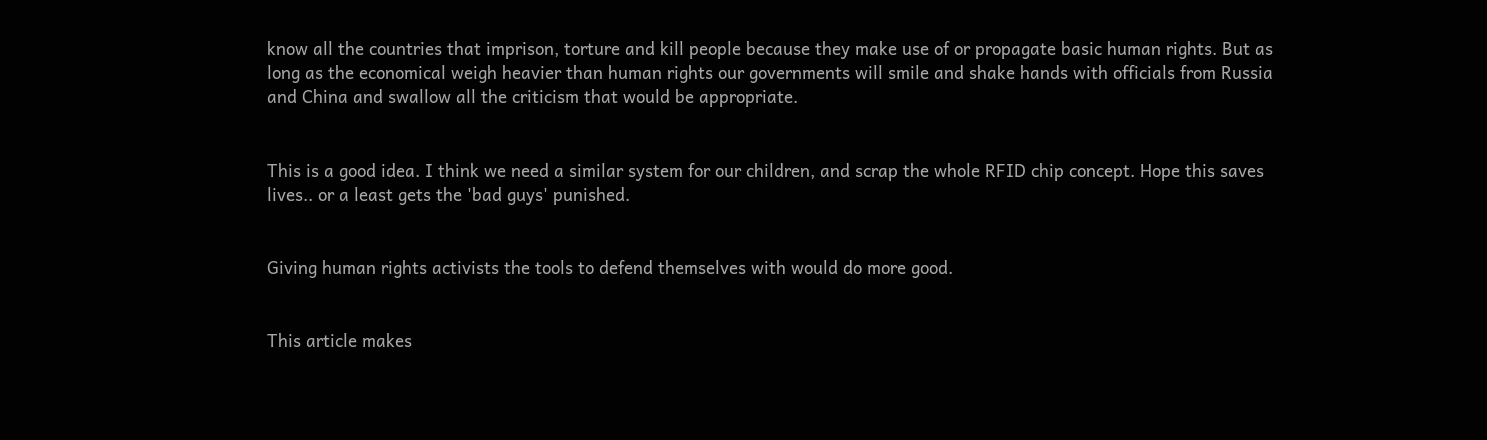know all the countries that imprison, torture and kill people because they make use of or propagate basic human rights. But as long as the economical weigh heavier than human rights our governments will smile and shake hands with officials from Russia and China and swallow all the criticism that would be appropriate.


This is a good idea. I think we need a similar system for our children, and scrap the whole RFID chip concept. Hope this saves lives.. or a least gets the 'bad guys' punished.


Giving human rights activists the tools to defend themselves with would do more good.


This article makes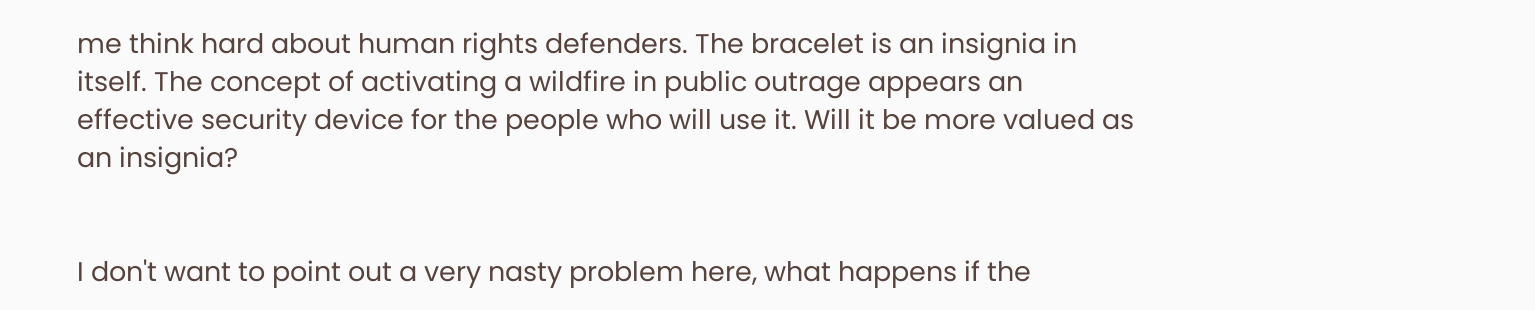me think hard about human rights defenders. The bracelet is an insignia in itself. The concept of activating a wildfire in public outrage appears an effective security device for the people who will use it. Will it be more valued as an insignia?


I don't want to point out a very nasty problem here, what happens if the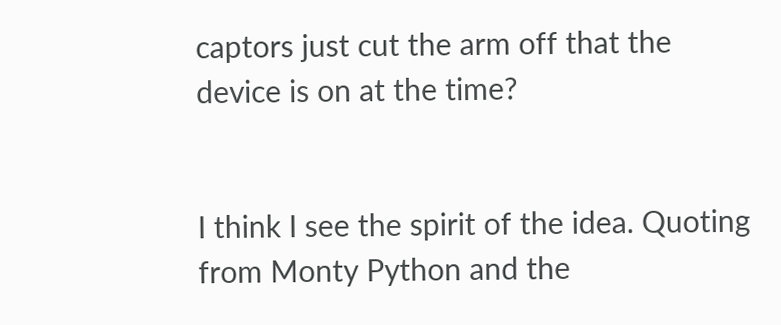captors just cut the arm off that the device is on at the time?


I think I see the spirit of the idea. Quoting from Monty Python and the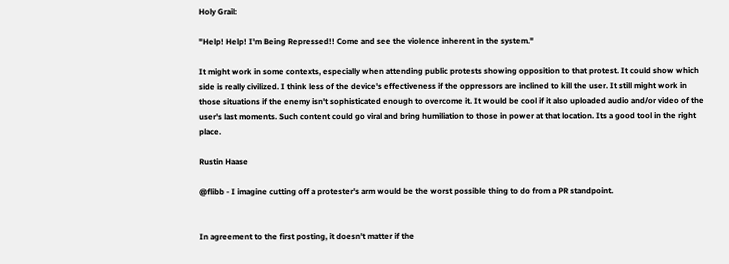Holy Grail:

"Help! Help! I'm Being Repressed!! Come and see the violence inherent in the system."

It might work in some contexts, especially when attending public protests showing opposition to that protest. It could show which side is really civilized. I think less of the device's effectiveness if the oppressors are inclined to kill the user. It still might work in those situations if the enemy isn't sophisticated enough to overcome it. It would be cool if it also uploaded audio and/or video of the user's last moments. Such content could go viral and bring humiliation to those in power at that location. Its a good tool in the right place.

Rustin Haase

@flibb - I imagine cutting off a protester's arm would be the worst possible thing to do from a PR standpoint.


In agreement to the first posting, it doesn't matter if the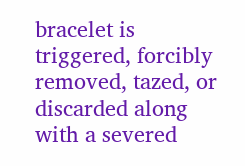bracelet is triggered, forcibly removed, tazed, or discarded along with a severed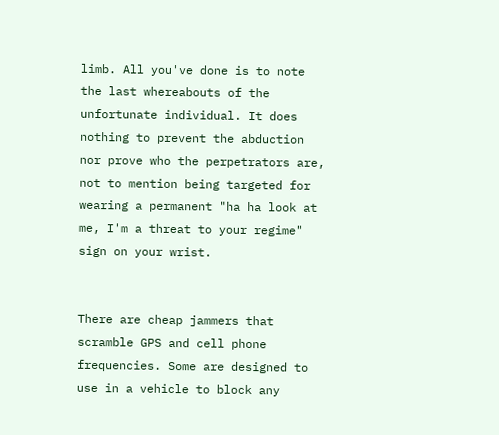limb. All you've done is to note the last whereabouts of the unfortunate individual. It does nothing to prevent the abduction nor prove who the perpetrators are, not to mention being targeted for wearing a permanent "ha ha look at me, I'm a threat to your regime" sign on your wrist.


There are cheap jammers that scramble GPS and cell phone frequencies. Some are designed to use in a vehicle to block any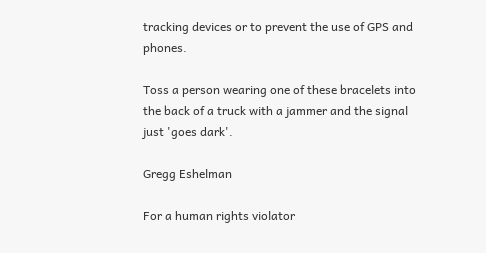tracking devices or to prevent the use of GPS and phones.

Toss a person wearing one of these bracelets into the back of a truck with a jammer and the signal just 'goes dark'.

Gregg Eshelman

For a human rights violator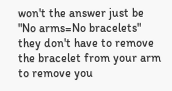won't the answer just be "No arms=No bracelets" they don't have to remove the bracelet from your arm to remove you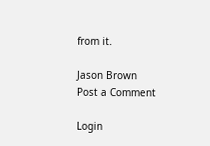from it.

Jason Brown
Post a Comment

Login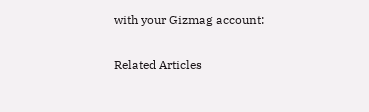with your Gizmag account:

Related Articles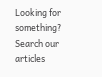Looking for something? Search our articles